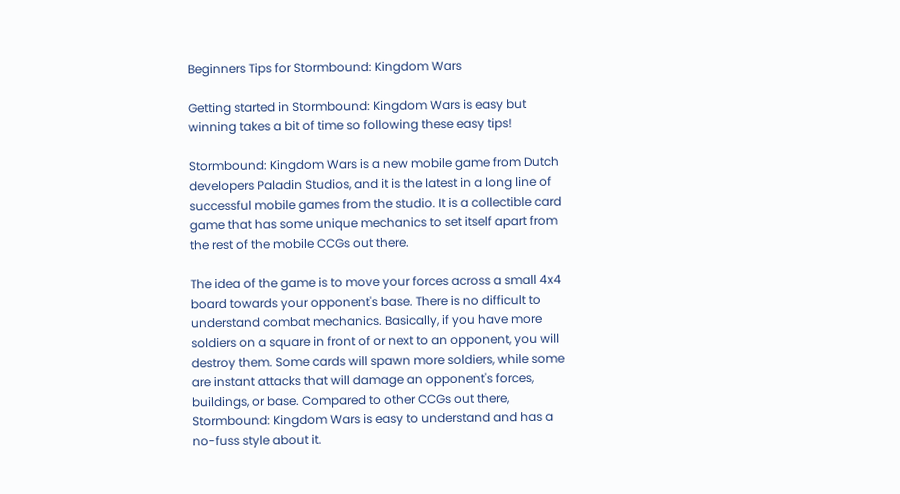Beginners Tips for Stormbound: Kingdom Wars

Getting started in Stormbound: Kingdom Wars is easy but winning takes a bit of time so following these easy tips!

Stormbound: Kingdom Wars is a new mobile game from Dutch developers Paladin Studios, and it is the latest in a long line of successful mobile games from the studio. It is a collectible card game that has some unique mechanics to set itself apart from the rest of the mobile CCGs out there.

The idea of the game is to move your forces across a small 4x4 board towards your opponent's base. There is no difficult to understand combat mechanics. Basically, if you have more soldiers on a square in front of or next to an opponent, you will destroy them. Some cards will spawn more soldiers, while some are instant attacks that will damage an opponent's forces, buildings, or base. Compared to other CCGs out there, Stormbound: Kingdom Wars is easy to understand and has a no-fuss style about it.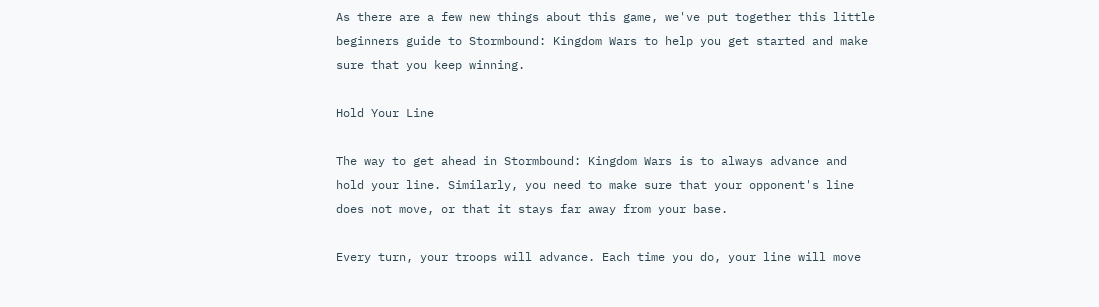As there are a few new things about this game, we've put together this little beginners guide to Stormbound: Kingdom Wars to help you get started and make sure that you keep winning.

Hold Your Line

The way to get ahead in Stormbound: Kingdom Wars is to always advance and hold your line. Similarly, you need to make sure that your opponent's line does not move, or that it stays far away from your base.

Every turn, your troops will advance. Each time you do, your line will move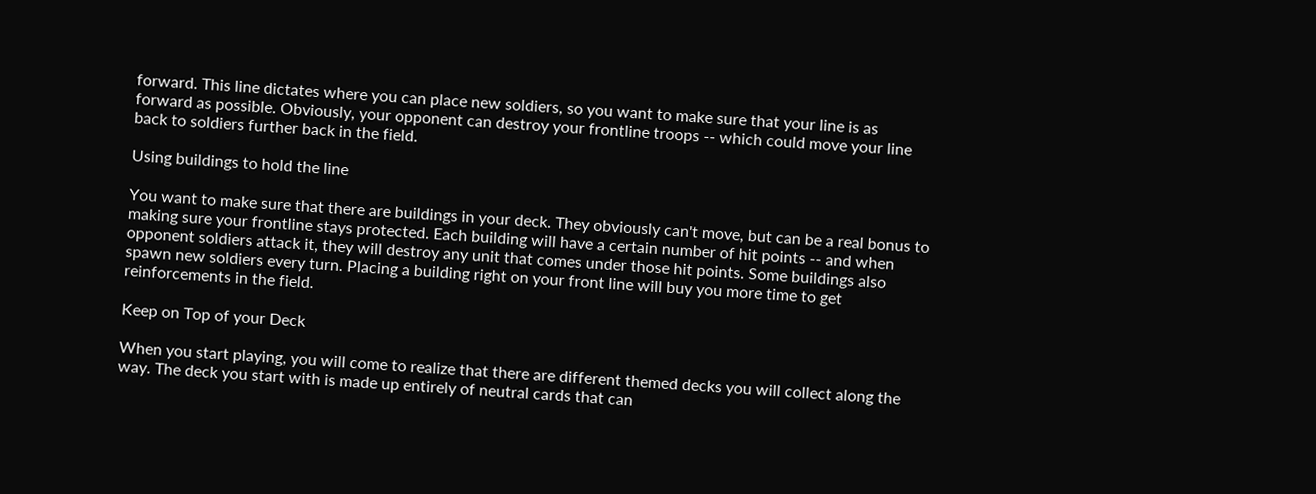forward. This line dictates where you can place new soldiers, so you want to make sure that your line is as forward as possible. Obviously, your opponent can destroy your frontline troops -- which could move your line back to soldiers further back in the field.

Using buildings to hold the line

You want to make sure that there are buildings in your deck. They obviously can't move, but can be a real bonus to making sure your frontline stays protected. Each building will have a certain number of hit points -- and when opponent soldiers attack it, they will destroy any unit that comes under those hit points. Some buildings also spawn new soldiers every turn. Placing a building right on your front line will buy you more time to get reinforcements in the field.

Keep on Top of your Deck

When you start playing, you will come to realize that there are different themed decks you will collect along the way. The deck you start with is made up entirely of neutral cards that can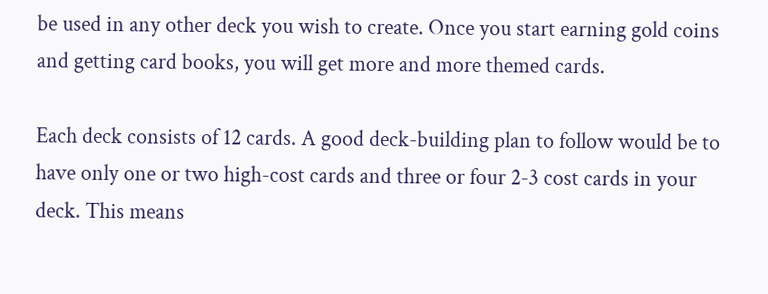be used in any other deck you wish to create. Once you start earning gold coins and getting card books, you will get more and more themed cards.

Each deck consists of 12 cards. A good deck-building plan to follow would be to have only one or two high-cost cards and three or four 2-3 cost cards in your deck. This means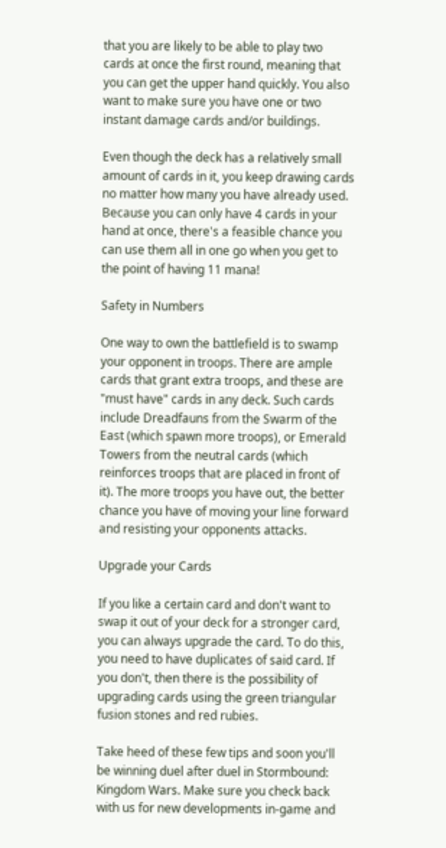that you are likely to be able to play two cards at once the first round, meaning that you can get the upper hand quickly. You also want to make sure you have one or two instant damage cards and/or buildings.

Even though the deck has a relatively small amount of cards in it, you keep drawing cards no matter how many you have already used. Because you can only have 4 cards in your hand at once, there's a feasible chance you can use them all in one go when you get to the point of having 11 mana!

Safety in Numbers

One way to own the battlefield is to swamp your opponent in troops. There are ample cards that grant extra troops, and these are "must have" cards in any deck. Such cards include Dreadfauns from the Swarm of the East (which spawn more troops), or Emerald Towers from the neutral cards (which reinforces troops that are placed in front of it). The more troops you have out, the better chance you have of moving your line forward and resisting your opponents attacks.

Upgrade your Cards

If you like a certain card and don't want to swap it out of your deck for a stronger card, you can always upgrade the card. To do this, you need to have duplicates of said card. If you don't, then there is the possibility of upgrading cards using the green triangular fusion stones and red rubies.

Take heed of these few tips and soon you'll be winning duel after duel in Stormbound: Kingdom Wars. Make sure you check back with us for new developments in-game and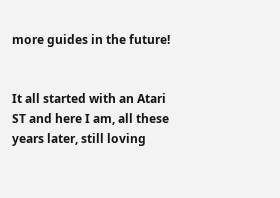more guides in the future!


It all started with an Atari ST and here I am, all these years later, still loving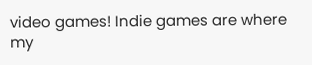video games! Indie games are where my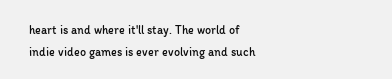heart is and where it'll stay. The world of indie video games is ever evolving and such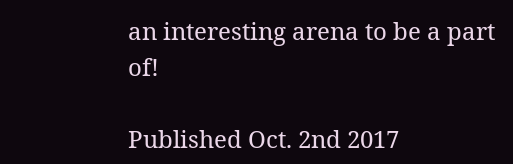an interesting arena to be a part of!

Published Oct. 2nd 2017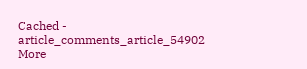Cached - article_comments_article_54902
More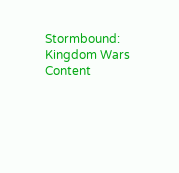Stormbound: Kingdom Wars Content